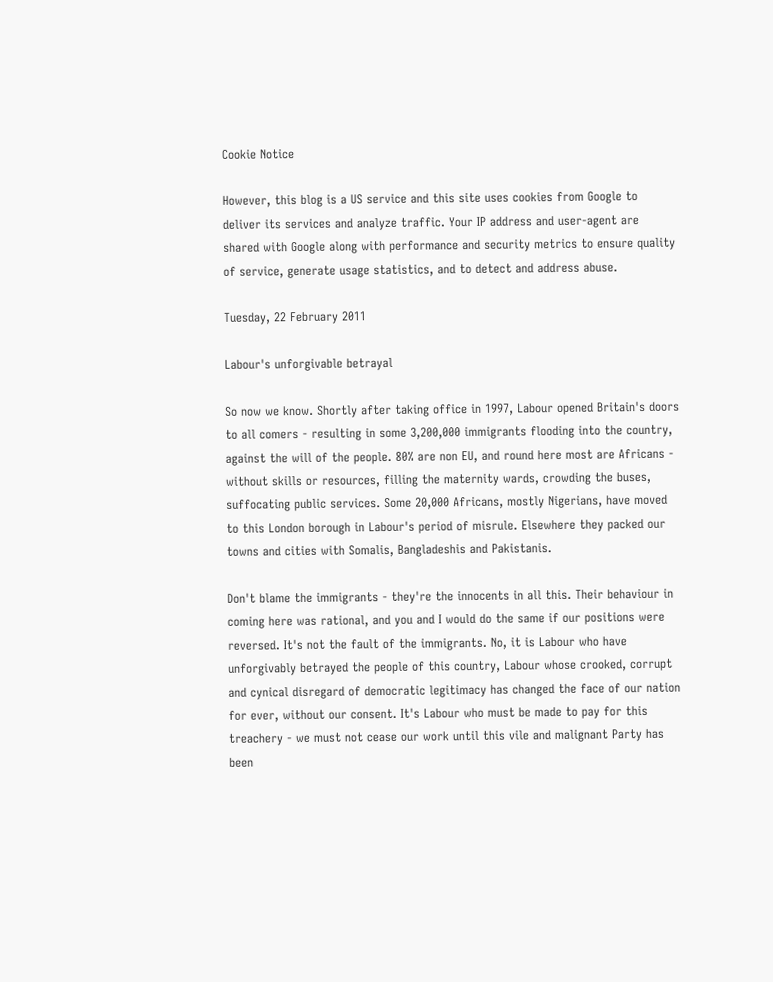Cookie Notice

However, this blog is a US service and this site uses cookies from Google to deliver its services and analyze traffic. Your IP address and user-agent are shared with Google along with performance and security metrics to ensure quality of service, generate usage statistics, and to detect and address abuse.

Tuesday, 22 February 2011

Labour's unforgivable betrayal

So now we know. Shortly after taking office in 1997, Labour opened Britain's doors to all comers - resulting in some 3,200,000 immigrants flooding into the country, against the will of the people. 80% are non EU, and round here most are Africans - without skills or resources, filling the maternity wards, crowding the buses, suffocating public services. Some 20,000 Africans, mostly Nigerians, have moved to this London borough in Labour's period of misrule. Elsewhere they packed our towns and cities with Somalis, Bangladeshis and Pakistanis.

Don't blame the immigrants - they're the innocents in all this. Their behaviour in coming here was rational, and you and I would do the same if our positions were reversed. It's not the fault of the immigrants. No, it is Labour who have unforgivably betrayed the people of this country, Labour whose crooked, corrupt and cynical disregard of democratic legitimacy has changed the face of our nation for ever, without our consent. It's Labour who must be made to pay for this treachery - we must not cease our work until this vile and malignant Party has been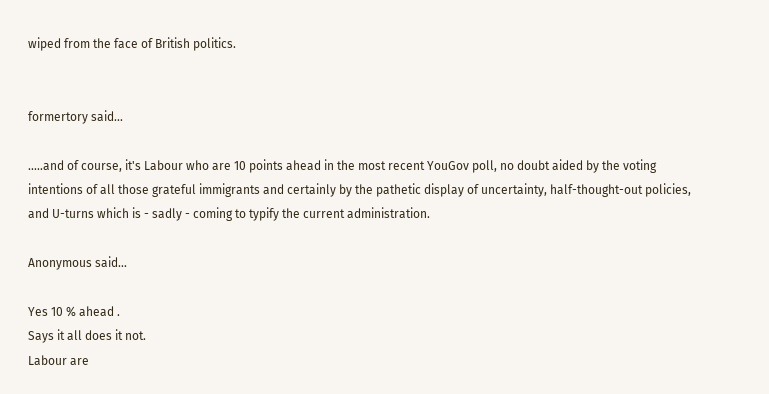wiped from the face of British politics.


formertory said...

.....and of course, it's Labour who are 10 points ahead in the most recent YouGov poll, no doubt aided by the voting intentions of all those grateful immigrants and certainly by the pathetic display of uncertainty, half-thought-out policies, and U-turns which is - sadly - coming to typify the current administration.

Anonymous said...

Yes 10 % ahead .
Says it all does it not.
Labour are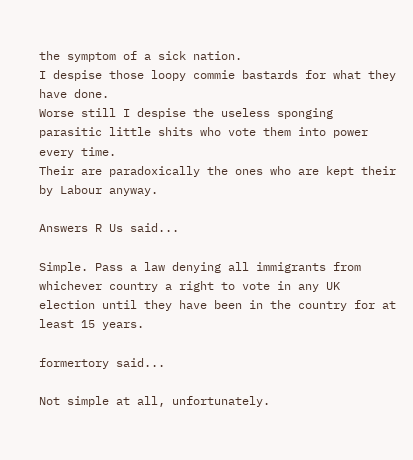the symptom of a sick nation.
I despise those loopy commie bastards for what they have done.
Worse still I despise the useless sponging parasitic little shits who vote them into power every time.
Their are paradoxically the ones who are kept their by Labour anyway.

Answers R Us said...

Simple. Pass a law denying all immigrants from whichever country a right to vote in any UK election until they have been in the country for at least 15 years.

formertory said...

Not simple at all, unfortunately.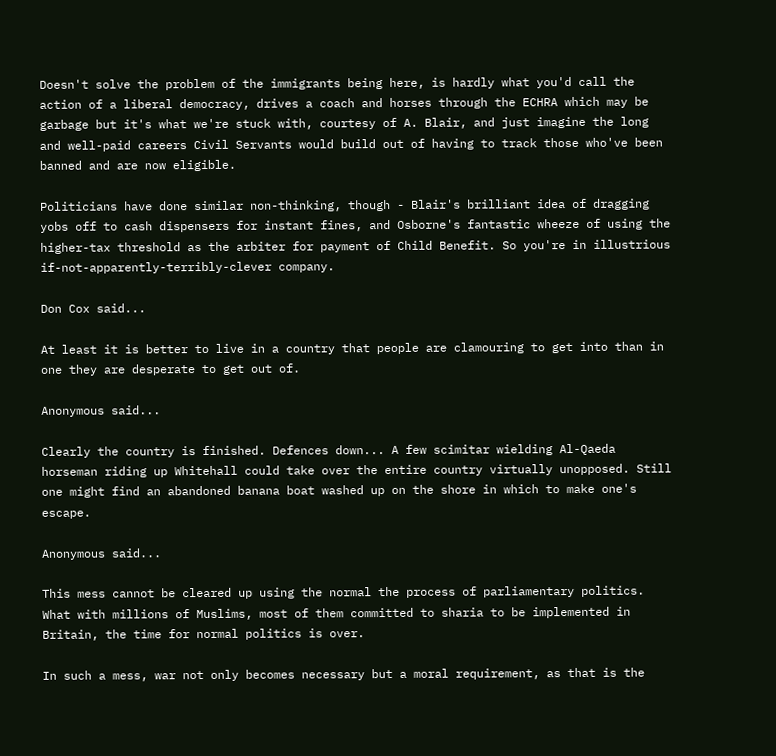Doesn't solve the problem of the immigrants being here, is hardly what you'd call the action of a liberal democracy, drives a coach and horses through the ECHRA which may be garbage but it's what we're stuck with, courtesy of A. Blair, and just imagine the long and well-paid careers Civil Servants would build out of having to track those who've been banned and are now eligible.

Politicians have done similar non-thinking, though - Blair's brilliant idea of dragging yobs off to cash dispensers for instant fines, and Osborne's fantastic wheeze of using the higher-tax threshold as the arbiter for payment of Child Benefit. So you're in illustrious if-not-apparently-terribly-clever company.

Don Cox said...

At least it is better to live in a country that people are clamouring to get into than in one they are desperate to get out of.

Anonymous said...

Clearly the country is finished. Defences down... A few scimitar wielding Al-Qaeda horseman riding up Whitehall could take over the entire country virtually unopposed. Still one might find an abandoned banana boat washed up on the shore in which to make one's escape.

Anonymous said...

This mess cannot be cleared up using the normal the process of parliamentary politics. What with millions of Muslims, most of them committed to sharia to be implemented in Britain, the time for normal politics is over.

In such a mess, war not only becomes necessary but a moral requirement, as that is the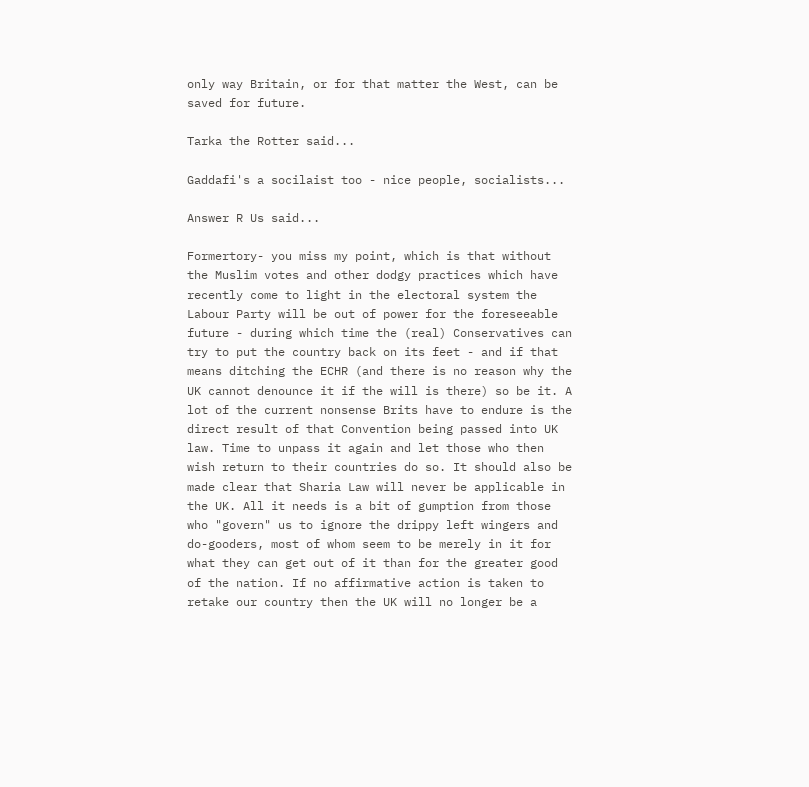only way Britain, or for that matter the West, can be saved for future.

Tarka the Rotter said...

Gaddafi's a socilaist too - nice people, socialists...

Answer R Us said...

Formertory- you miss my point, which is that without the Muslim votes and other dodgy practices which have recently come to light in the electoral system the Labour Party will be out of power for the foreseeable future - during which time the (real) Conservatives can try to put the country back on its feet - and if that means ditching the ECHR (and there is no reason why the UK cannot denounce it if the will is there) so be it. A lot of the current nonsense Brits have to endure is the direct result of that Convention being passed into UK law. Time to unpass it again and let those who then wish return to their countries do so. It should also be made clear that Sharia Law will never be applicable in the UK. All it needs is a bit of gumption from those who "govern" us to ignore the drippy left wingers and do-gooders, most of whom seem to be merely in it for what they can get out of it than for the greater good of the nation. If no affirmative action is taken to retake our country then the UK will no longer be a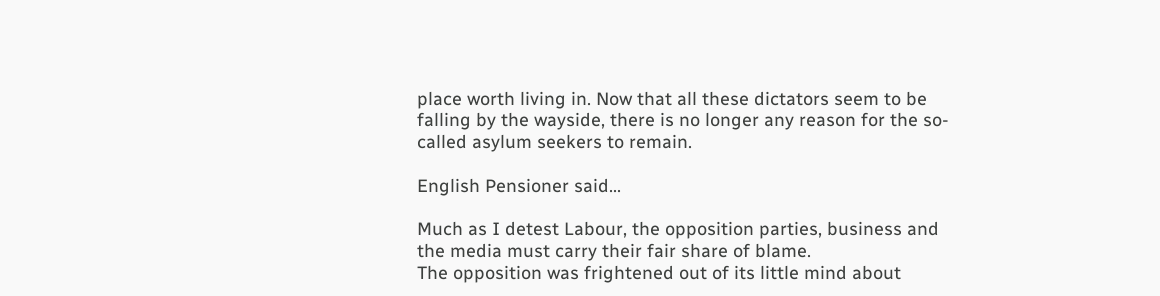place worth living in. Now that all these dictators seem to be falling by the wayside, there is no longer any reason for the so-called asylum seekers to remain.

English Pensioner said...

Much as I detest Labour, the opposition parties, business and the media must carry their fair share of blame.
The opposition was frightened out of its little mind about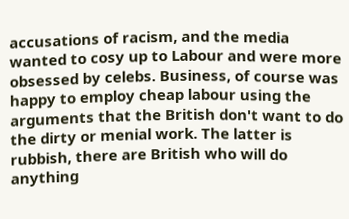accusations of racism, and the media wanted to cosy up to Labour and were more obsessed by celebs. Business, of course was happy to employ cheap labour using the arguments that the British don't want to do the dirty or menial work. The latter is rubbish, there are British who will do anything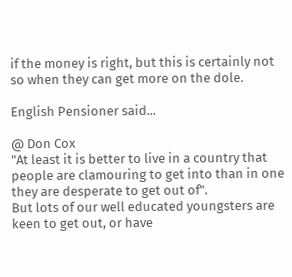if the money is right, but this is certainly not so when they can get more on the dole.

English Pensioner said...

@ Don Cox
"At least it is better to live in a country that people are clamouring to get into than in one they are desperate to get out of".
But lots of our well educated youngsters are keen to get out, or have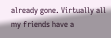already gone. Virtually all my friends have a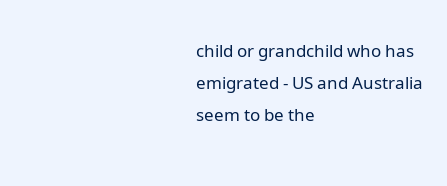child or grandchild who has emigrated - US and Australia seem to be the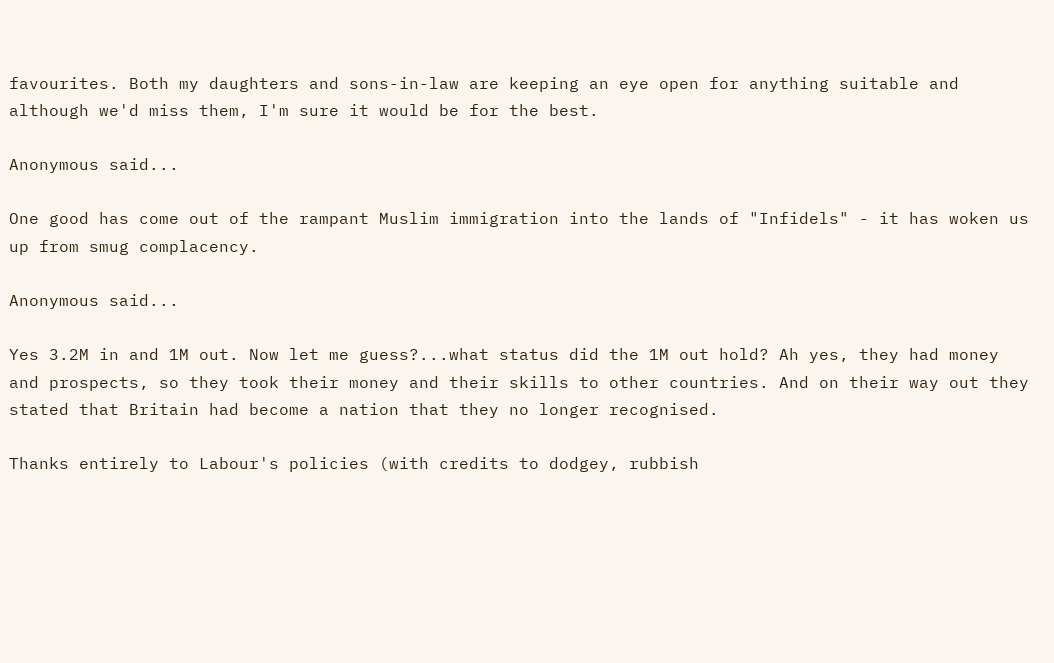favourites. Both my daughters and sons-in-law are keeping an eye open for anything suitable and although we'd miss them, I'm sure it would be for the best.

Anonymous said...

One good has come out of the rampant Muslim immigration into the lands of "Infidels" - it has woken us up from smug complacency.

Anonymous said...

Yes 3.2M in and 1M out. Now let me guess?...what status did the 1M out hold? Ah yes, they had money and prospects, so they took their money and their skills to other countries. And on their way out they stated that Britain had become a nation that they no longer recognised.

Thanks entirely to Labour's policies (with credits to dodgey, rubbish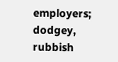employers; dodgey, rubbish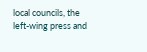local councils, the left-wing press and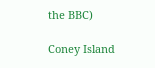the BBC)

Coney Island